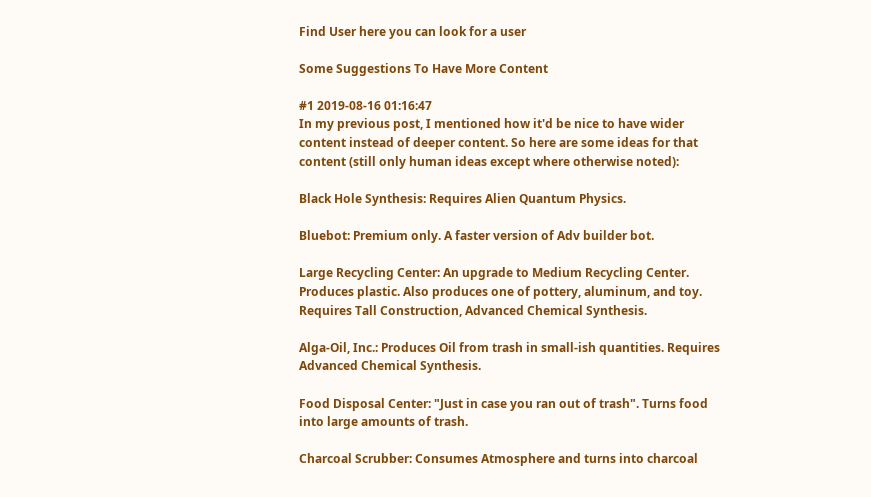Find User here you can look for a user

Some Suggestions To Have More Content

#1 2019-08-16 01:16:47
In my previous post, I mentioned how it'd be nice to have wider content instead of deeper content. So here are some ideas for that content (still only human ideas except where otherwise noted):

Black Hole Synthesis: Requires Alien Quantum Physics.

Bluebot: Premium only. A faster version of Adv builder bot.

Large Recycling Center: An upgrade to Medium Recycling Center. Produces plastic. Also produces one of pottery, aluminum, and toy. Requires Tall Construction, Advanced Chemical Synthesis.

Alga-Oil, Inc.: Produces Oil from trash in small-ish quantities. Requires Advanced Chemical Synthesis.

Food Disposal Center: "Just in case you ran out of trash". Turns food into large amounts of trash.

Charcoal Scrubber: Consumes Atmosphere and turns into charcoal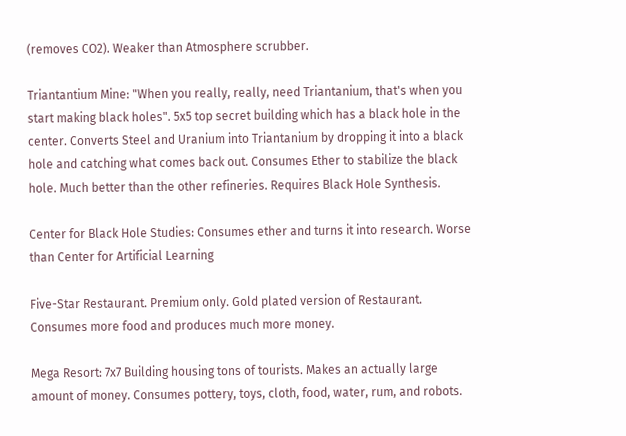(removes CO2). Weaker than Atmosphere scrubber.

Triantantium Mine: "When you really, really, need Triantanium, that's when you start making black holes". 5x5 top secret building which has a black hole in the center. Converts Steel and Uranium into Triantanium by dropping it into a black hole and catching what comes back out. Consumes Ether to stabilize the black hole. Much better than the other refineries. Requires Black Hole Synthesis.

Center for Black Hole Studies: Consumes ether and turns it into research. Worse than Center for Artificial Learning

Five-Star Restaurant. Premium only. Gold plated version of Restaurant. Consumes more food and produces much more money.

Mega Resort: 7x7 Building housing tons of tourists. Makes an actually large amount of money. Consumes pottery, toys, cloth, food, water, rum, and robots.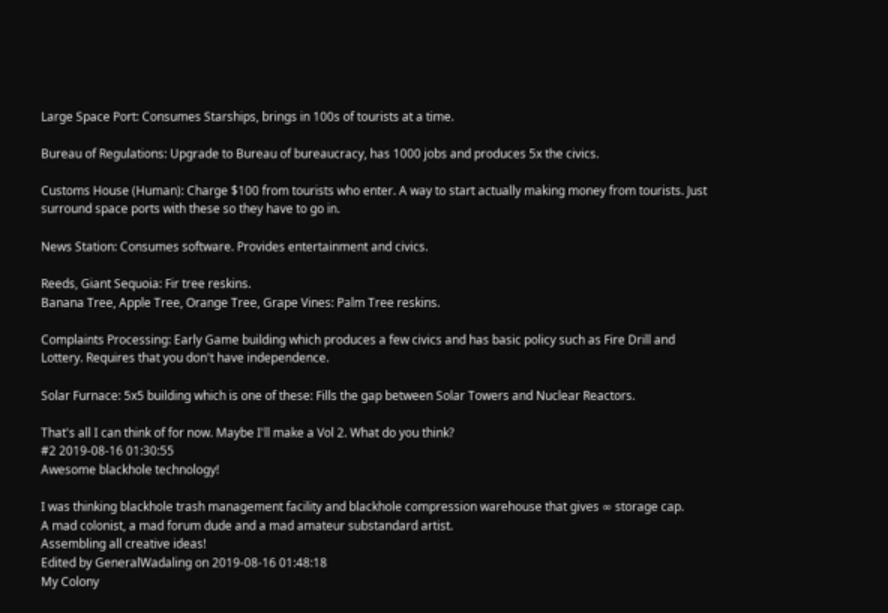Large Space Port: Consumes Starships, brings in 100s of tourists at a time.

Bureau of Regulations: Upgrade to Bureau of bureaucracy, has 1000 jobs and produces 5x the civics.

Customs House (Human): Charge $100 from tourists who enter. A way to start actually making money from tourists. Just surround space ports with these so they have to go in.

News Station: Consumes software. Provides entertainment and civics.

Reeds, Giant Sequoia: Fir tree reskins.
Banana Tree, Apple Tree, Orange Tree, Grape Vines: Palm Tree reskins.

Complaints Processing: Early Game building which produces a few civics and has basic policy such as Fire Drill and Lottery. Requires that you don't have independence.

Solar Furnace: 5x5 building which is one of these: Fills the gap between Solar Towers and Nuclear Reactors.

That's all I can think of for now. Maybe I'll make a Vol 2. What do you think?
#2 2019-08-16 01:30:55
Awesome blackhole technology!

I was thinking blackhole trash management facility and blackhole compression warehouse that gives ∞ storage cap.
A mad colonist, a mad forum dude and a mad amateur substandard artist.
Assembling all creative ideas!
Edited by GeneralWadaling on 2019-08-16 01:48:18
My Colony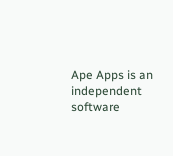Ape Apps is an independent software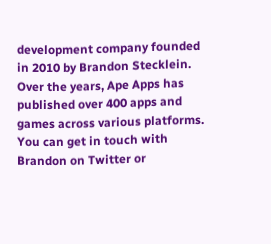development company founded in 2010 by Brandon Stecklein. Over the years, Ape Apps has published over 400 apps and games across various platforms. You can get in touch with Brandon on Twitter or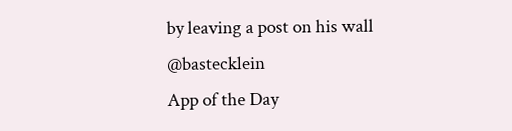by leaving a post on his wall @bastecklein
App of the Day